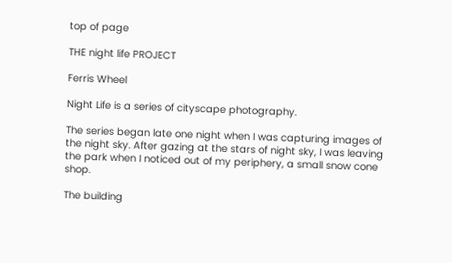top of page

THE night life PROJECT

Ferris Wheel

Night Life is a series of cityscape photography.

The series began late one night when I was capturing images of the night sky. After gazing at the stars of night sky, I was leaving the park when I noticed out of my periphery, a small snow cone shop.

The building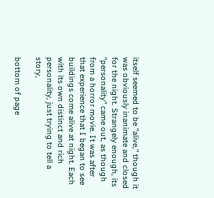itself seemed to be "alive," though it was obviously inanimate and closed for the night. Strangely enough, its "personality" came out, as though from a horror movie. It was after that experience that I began to see buildings come alive at night. Each with its own distinct and rich personality, just trying to tell a story,

bottom of page